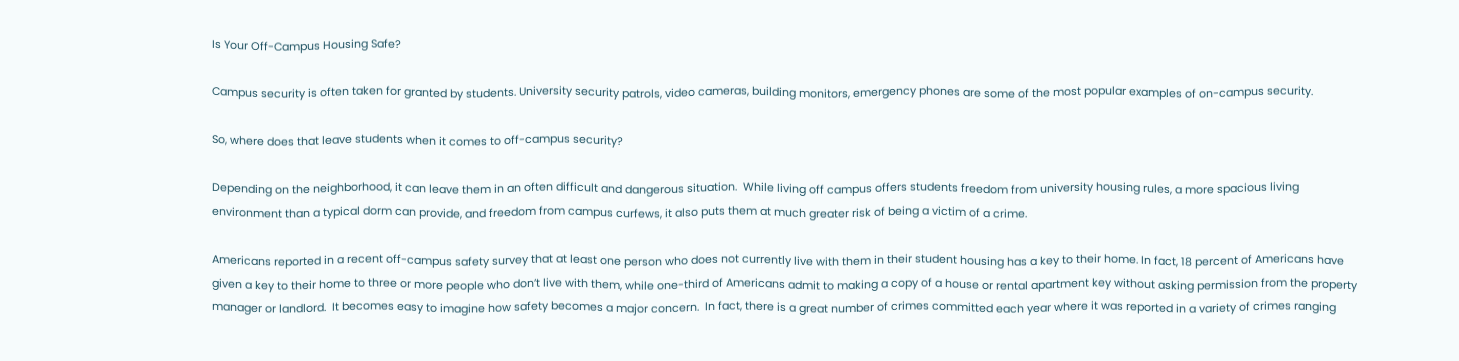Is Your Off-Campus Housing Safe?

Campus security is often taken for granted by students. University security patrols, video cameras, building monitors, emergency phones are some of the most popular examples of on-campus security.

So, where does that leave students when it comes to off-campus security?

Depending on the neighborhood, it can leave them in an often difficult and dangerous situation.  While living off campus offers students freedom from university housing rules, a more spacious living environment than a typical dorm can provide, and freedom from campus curfews, it also puts them at much greater risk of being a victim of a crime.

Americans reported in a recent off-campus safety survey that at least one person who does not currently live with them in their student housing has a key to their home. In fact, 18 percent of Americans have given a key to their home to three or more people who don’t live with them, while one-third of Americans admit to making a copy of a house or rental apartment key without asking permission from the property manager or landlord.  It becomes easy to imagine how safety becomes a major concern.  In fact, there is a great number of crimes committed each year where it was reported in a variety of crimes ranging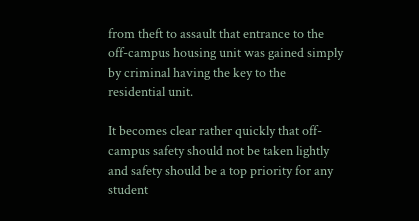from theft to assault that entrance to the off-campus housing unit was gained simply by criminal having the key to the residential unit.

It becomes clear rather quickly that off-campus safety should not be taken lightly and safety should be a top priority for any student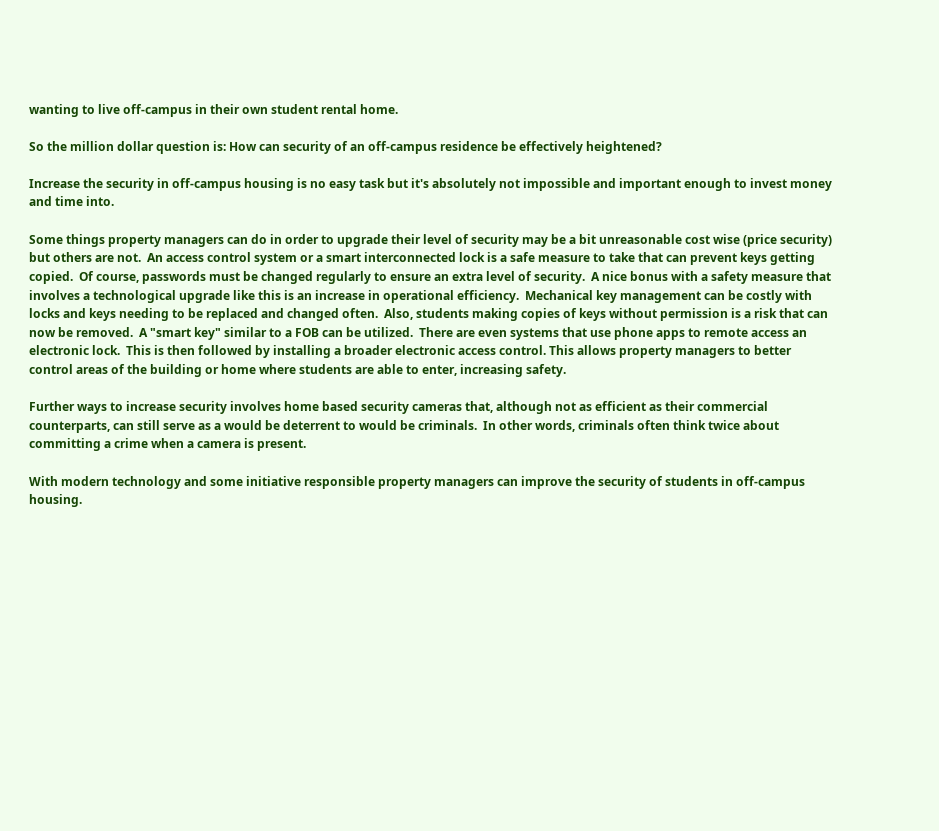wanting to live off-campus in their own student rental home.

So the million dollar question is: How can security of an off-campus residence be effectively heightened?

Increase the security in off-campus housing is no easy task but it's absolutely not impossible and important enough to invest money and time into.

Some things property managers can do in order to upgrade their level of security may be a bit unreasonable cost wise (price security) but others are not.  An access control system or a smart interconnected lock is a safe measure to take that can prevent keys getting copied.  Of course, passwords must be changed regularly to ensure an extra level of security.  A nice bonus with a safety measure that involves a technological upgrade like this is an increase in operational efficiency.  Mechanical key management can be costly with locks and keys needing to be replaced and changed often.  Also, students making copies of keys without permission is a risk that can now be removed.  A "smart key" similar to a FOB can be utilized.  There are even systems that use phone apps to remote access an electronic lock.  This is then followed by installing a broader electronic access control. This allows property managers to better control areas of the building or home where students are able to enter, increasing safety.

Further ways to increase security involves home based security cameras that, although not as efficient as their commercial counterparts, can still serve as a would be deterrent to would be criminals.  In other words, criminals often think twice about committing a crime when a camera is present.

With modern technology and some initiative responsible property managers can improve the security of students in off-campus housing.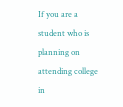If you are a student who is planning on attending college in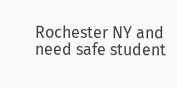Rochester NY and need safe student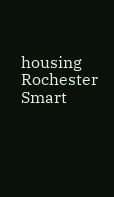housing Rochester Smart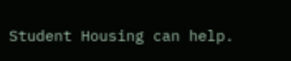Student Housing can help.